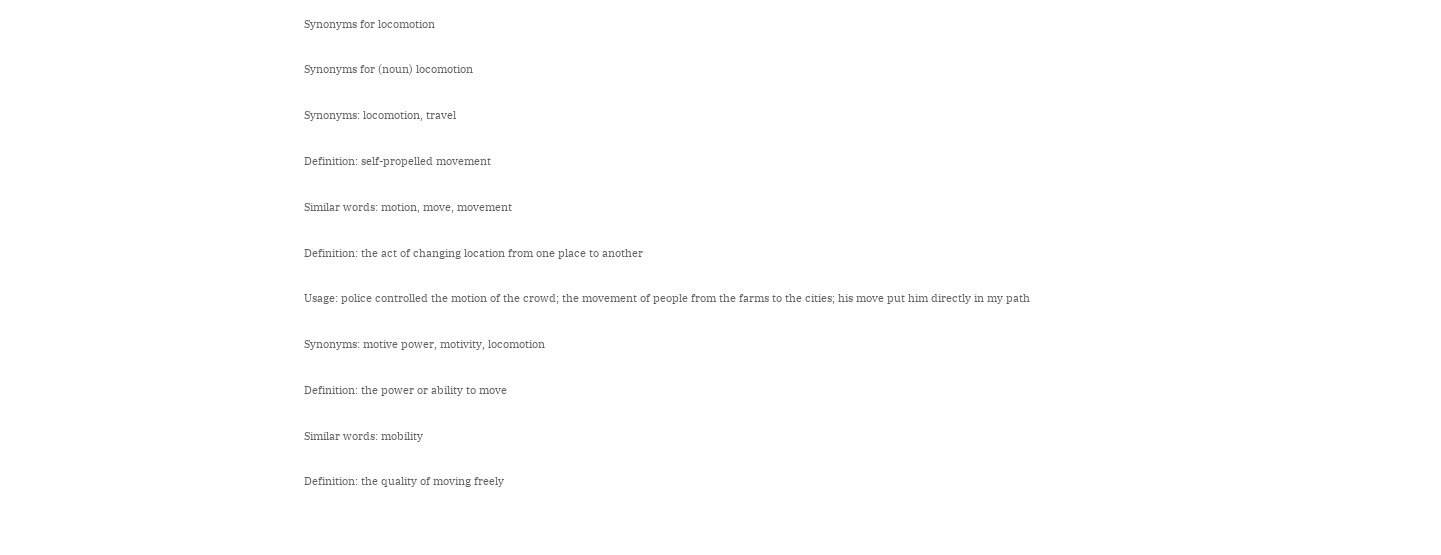Synonyms for locomotion

Synonyms for (noun) locomotion

Synonyms: locomotion, travel

Definition: self-propelled movement

Similar words: motion, move, movement

Definition: the act of changing location from one place to another

Usage: police controlled the motion of the crowd; the movement of people from the farms to the cities; his move put him directly in my path

Synonyms: motive power, motivity, locomotion

Definition: the power or ability to move

Similar words: mobility

Definition: the quality of moving freely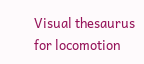Visual thesaurus for locomotion